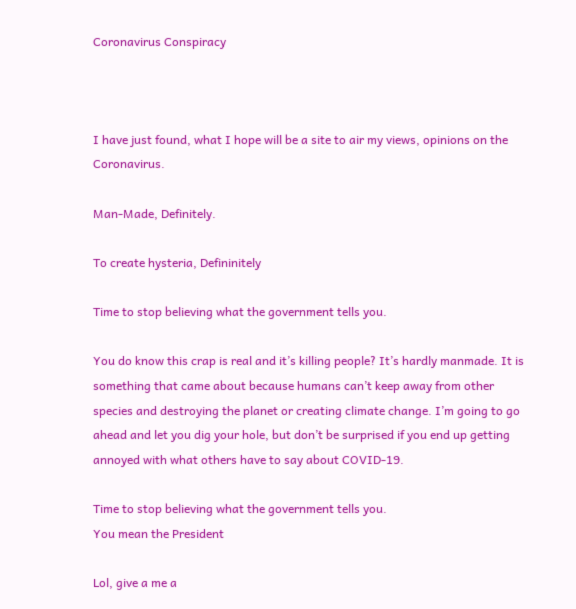Coronavirus Conspiracy



I have just found, what I hope will be a site to air my views, opinions on the Coronavirus.

Man-Made, Definitely.

To create hysteria, Defininitely

Time to stop believing what the government tells you.

You do know this crap is real and it’s killing people? It’s hardly manmade. It is something that came about because humans can’t keep away from other species and destroying the planet or creating climate change. I’m going to go ahead and let you dig your hole, but don’t be surprised if you end up getting annoyed with what others have to say about COVID-19.

Time to stop believing what the government tells you.
You mean the President

Lol, give a me a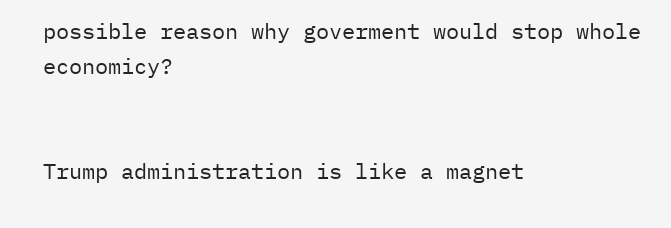possible reason why goverment would stop whole economicy?


Trump administration is like a magnet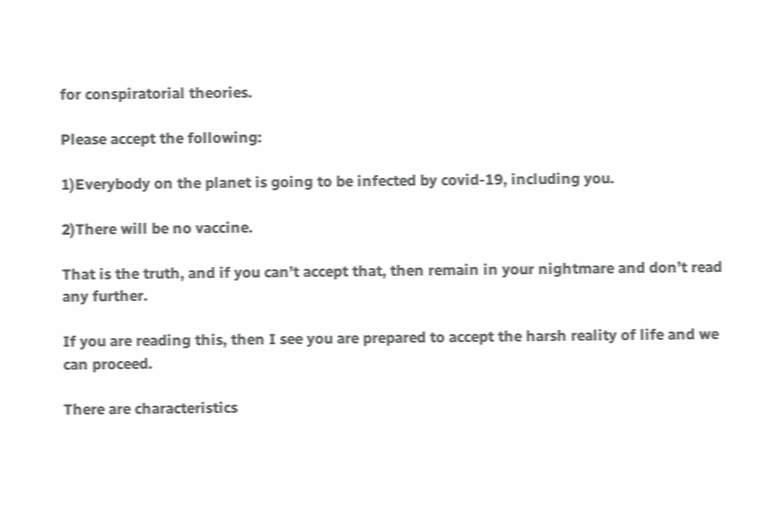for conspiratorial theories.

Please accept the following:

1)Everybody on the planet is going to be infected by covid-19, including you.

2)There will be no vaccine.

That is the truth, and if you can’t accept that, then remain in your nightmare and don’t read any further.

If you are reading this, then I see you are prepared to accept the harsh reality of life and we can proceed.

There are characteristics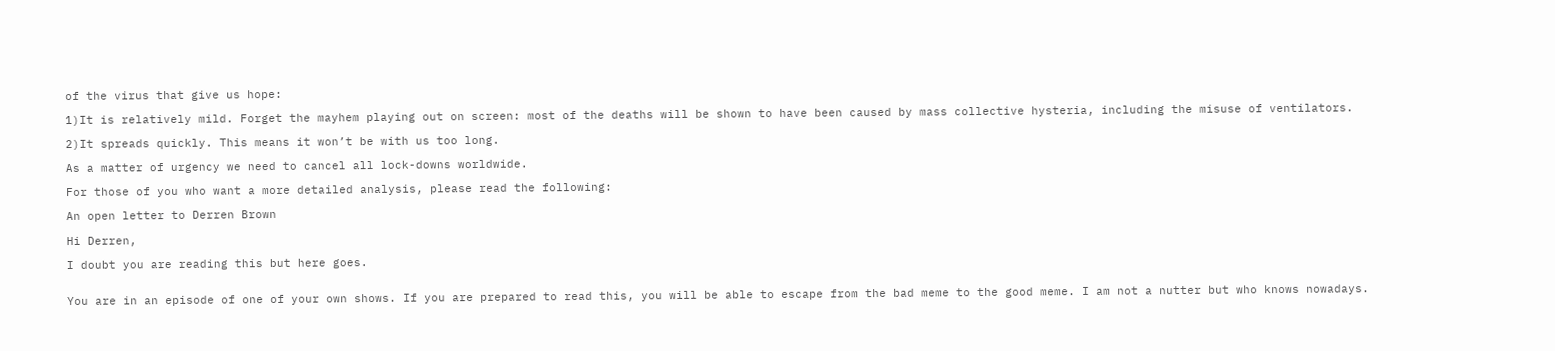of the virus that give us hope:

1)It is relatively mild. Forget the mayhem playing out on screen: most of the deaths will be shown to have been caused by mass collective hysteria, including the misuse of ventilators.

2)It spreads quickly. This means it won’t be with us too long.

As a matter of urgency we need to cancel all lock-downs worldwide.

For those of you who want a more detailed analysis, please read the following:

An open letter to Derren Brown

Hi Derren,

I doubt you are reading this but here goes.


You are in an episode of one of your own shows. If you are prepared to read this, you will be able to escape from the bad meme to the good meme. I am not a nutter but who knows nowadays.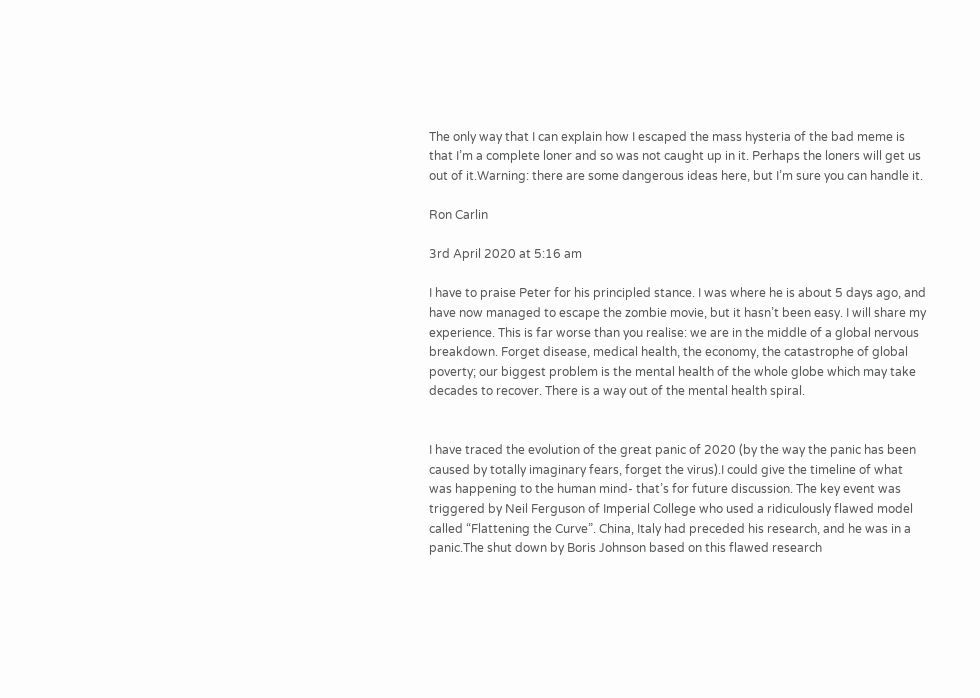The only way that I can explain how I escaped the mass hysteria of the bad meme is that I’m a complete loner and so was not caught up in it. Perhaps the loners will get us out of it.Warning: there are some dangerous ideas here, but I’m sure you can handle it.

Ron Carlin

3rd April 2020 at 5:16 am

I have to praise Peter for his principled stance. I was where he is about 5 days ago, and have now managed to escape the zombie movie, but it hasn’t been easy. I will share my experience. This is far worse than you realise: we are in the middle of a global nervous breakdown. Forget disease, medical health, the economy, the catastrophe of global poverty; our biggest problem is the mental health of the whole globe which may take decades to recover. There is a way out of the mental health spiral.


I have traced the evolution of the great panic of 2020 (by the way the panic has been caused by totally imaginary fears, forget the virus).I could give the timeline of what was happening to the human mind- that’s for future discussion. The key event was triggered by Neil Ferguson of Imperial College who used a ridiculously flawed model called “Flattening the Curve”. China, Italy had preceded his research, and he was in a panic.The shut down by Boris Johnson based on this flawed research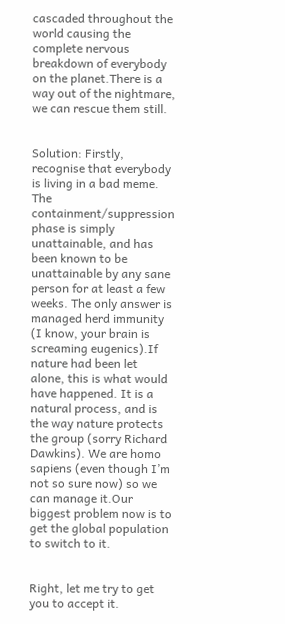cascaded throughout the world causing the complete nervous breakdown of everybody on the planet.There is a way out of the nightmare, we can rescue them still.


Solution: Firstly, recognise that everybody is living in a bad meme. The containment/suppression phase is simply unattainable, and has been known to be unattainable by any sane person for at least a few weeks. The only answer is managed herd immunity (I know, your brain is screaming eugenics).If nature had been let alone, this is what would have happened. It is a natural process, and is the way nature protects the group (sorry Richard Dawkins). We are homo sapiens (even though I’m not so sure now) so we can manage it.Our biggest problem now is to get the global population to switch to it.


Right, let me try to get you to accept it.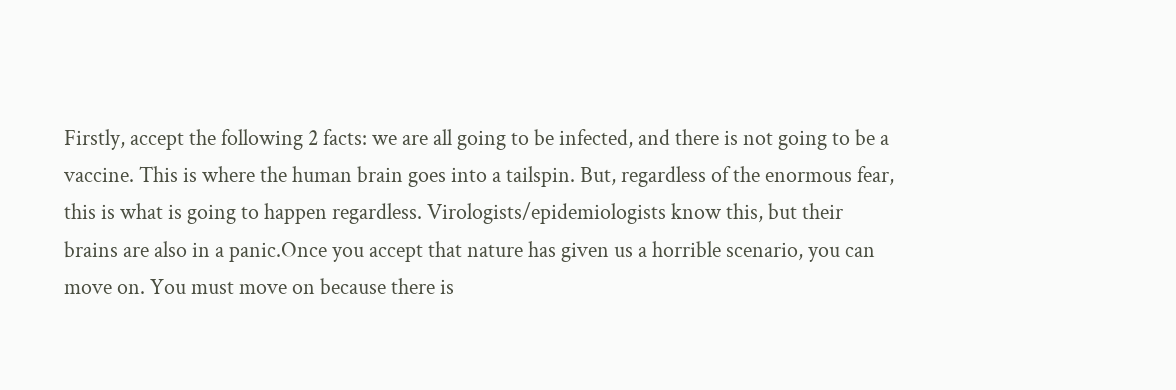Firstly, accept the following 2 facts: we are all going to be infected, and there is not going to be a vaccine. This is where the human brain goes into a tailspin. But, regardless of the enormous fear, this is what is going to happen regardless. Virologists/epidemiologists know this, but their brains are also in a panic.Once you accept that nature has given us a horrible scenario, you can move on. You must move on because there is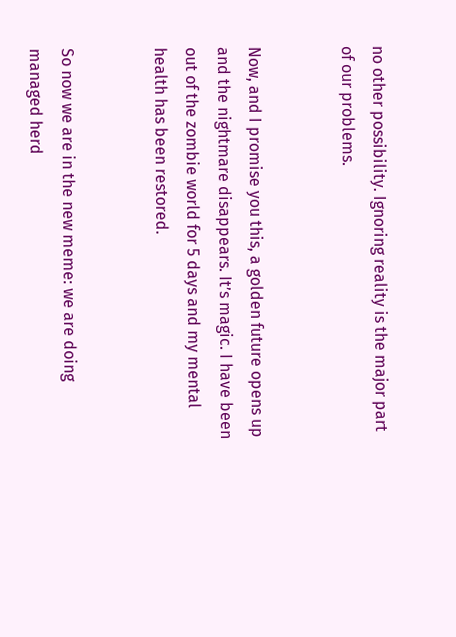no other possibility. Ignoring reality is the major part of our problems.


Now, and I promise you this, a golden future opens up and the nightmare disappears. It’s magic. I have been out of the zombie world for 5 days and my mental health has been restored.


So now we are in the new meme: we are doing managed herd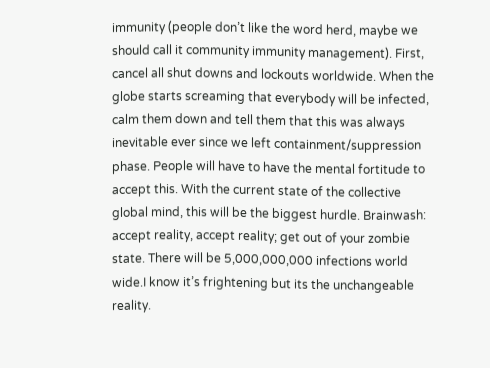immunity (people don’t like the word herd, maybe we should call it community immunity management). First, cancel all shut downs and lockouts worldwide. When the globe starts screaming that everybody will be infected, calm them down and tell them that this was always inevitable ever since we left containment/suppression phase. People will have to have the mental fortitude to accept this. With the current state of the collective global mind, this will be the biggest hurdle. Brainwash: accept reality, accept reality; get out of your zombie state. There will be 5,000,000,000 infections world wide.I know it’s frightening but its the unchangeable reality.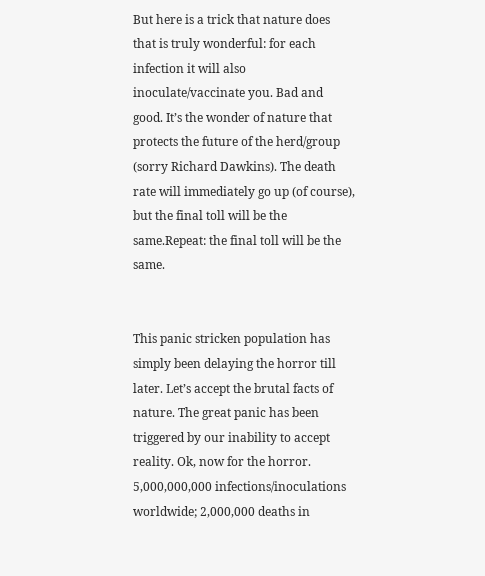But here is a trick that nature does that is truly wonderful: for each infection it will also inoculate/vaccinate you. Bad and good. It’s the wonder of nature that protects the future of the herd/group (sorry Richard Dawkins). The death rate will immediately go up (of course), but the final toll will be the same.Repeat: the final toll will be the same.


This panic stricken population has simply been delaying the horror till later. Let’s accept the brutal facts of nature. The great panic has been triggered by our inability to accept reality. Ok, now for the horror. 5,000,000,000 infections/inoculations worldwide; 2,000,000 deaths in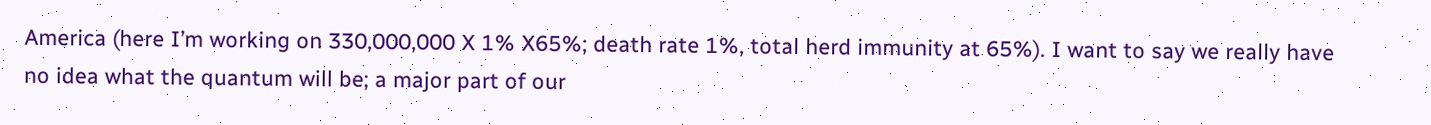America (here I’m working on 330,000,000 X 1% X65%; death rate 1%, total herd immunity at 65%). I want to say we really have no idea what the quantum will be; a major part of our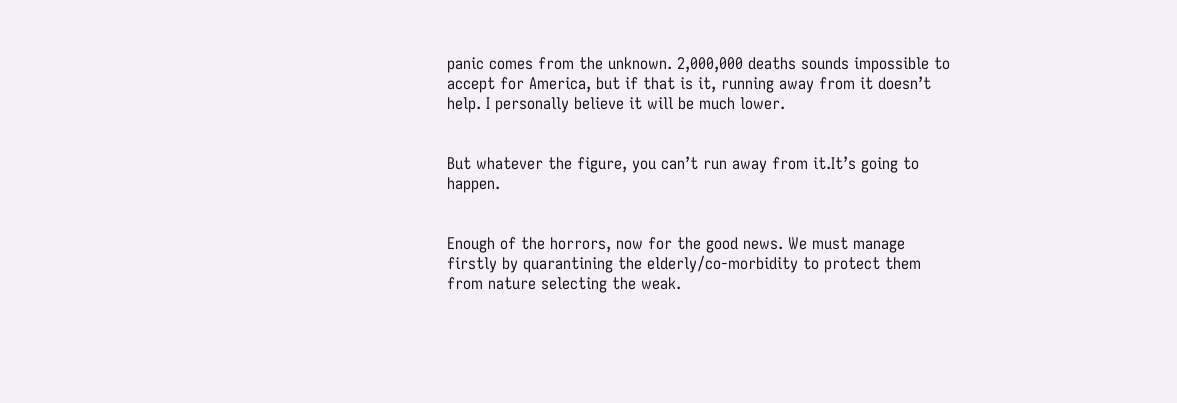panic comes from the unknown. 2,000,000 deaths sounds impossible to accept for America, but if that is it, running away from it doesn’t help. I personally believe it will be much lower.


But whatever the figure, you can’t run away from it.It’s going to happen.


Enough of the horrors, now for the good news. We must manage firstly by quarantining the elderly/co-morbidity to protect them from nature selecting the weak.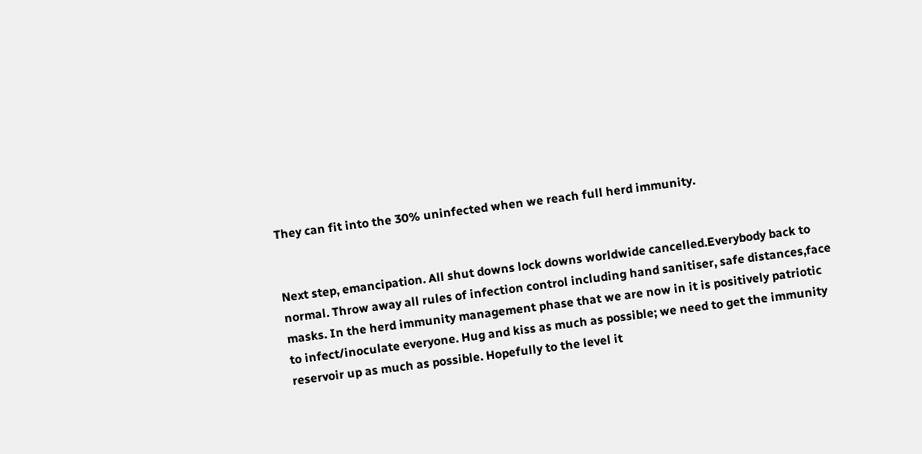They can fit into the 30% uninfected when we reach full herd immunity.


Next step, emancipation. All shut downs lock downs worldwide cancelled.Everybody back to normal. Throw away all rules of infection control including hand sanitiser, safe distances,face masks. In the herd immunity management phase that we are now in it is positively patriotic to infect/inoculate everyone. Hug and kiss as much as possible; we need to get the immunity reservoir up as much as possible. Hopefully to the level it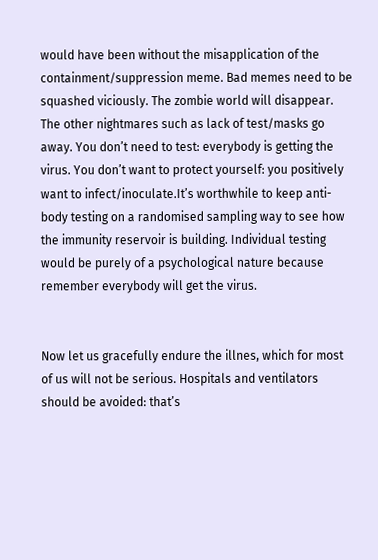would have been without the misapplication of the containment/suppression meme. Bad memes need to be squashed viciously. The zombie world will disappear. The other nightmares such as lack of test/masks go away. You don’t need to test: everybody is getting the virus. You don’t want to protect yourself: you positively want to infect/inoculate.It’s worthwhile to keep anti-body testing on a randomised sampling way to see how the immunity reservoir is building. Individual testing would be purely of a psychological nature because remember everybody will get the virus.


Now let us gracefully endure the illnes, which for most of us will not be serious. Hospitals and ventilators should be avoided: that’s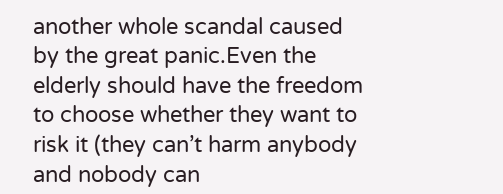another whole scandal caused by the great panic.Even the elderly should have the freedom to choose whether they want to risk it (they can’t harm anybody and nobody can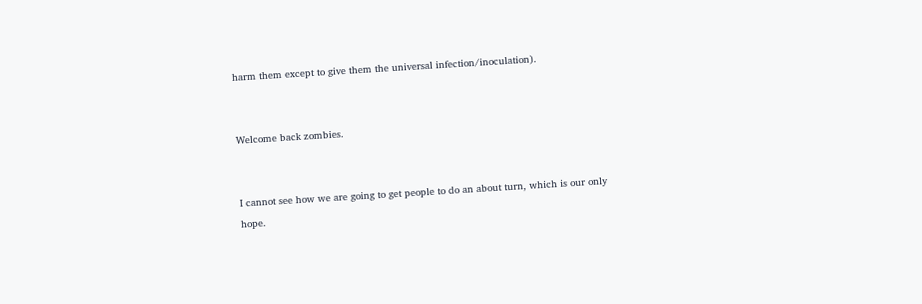harm them except to give them the universal infection/inoculation).


Welcome back zombies.


I cannot see how we are going to get people to do an about turn, which is our only hope.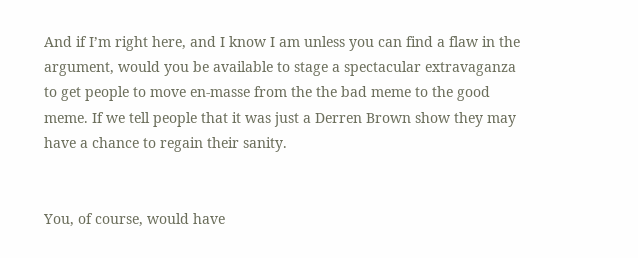And if I’m right here, and I know I am unless you can find a flaw in the argument, would you be available to stage a spectacular extravaganza to get people to move en-masse from the the bad meme to the good meme. If we tell people that it was just a Derren Brown show they may have a chance to regain their sanity.


You, of course, would have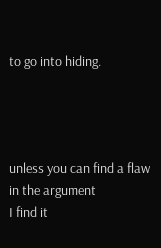to go into hiding.




unless you can find a flaw in the argument
I find it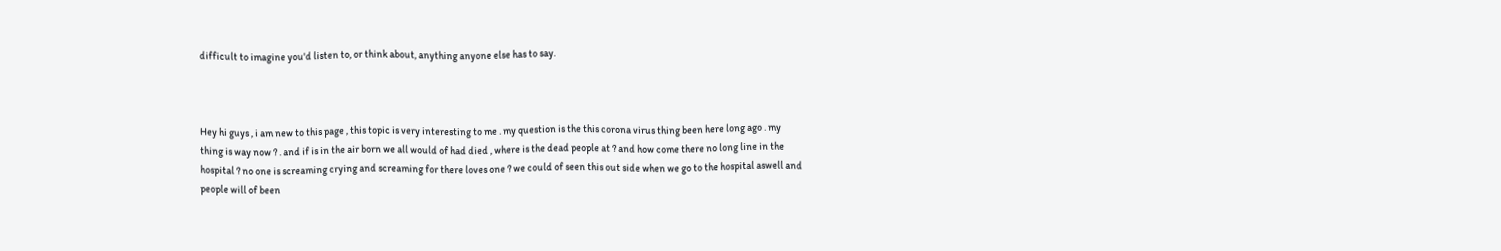difficult to imagine you'd listen to, or think about, anything anyone else has to say.



Hey hi guys , i am new to this page , this topic is very interesting to me . my question is the this corona virus thing been here long ago . my thing is way now ? . and if is in the air born we all would of had died , where is the dead people at ? and how come there no long line in the hospital ? no one is screaming crying and screaming for there loves one ? we could of seen this out side when we go to the hospital aswell and people will of been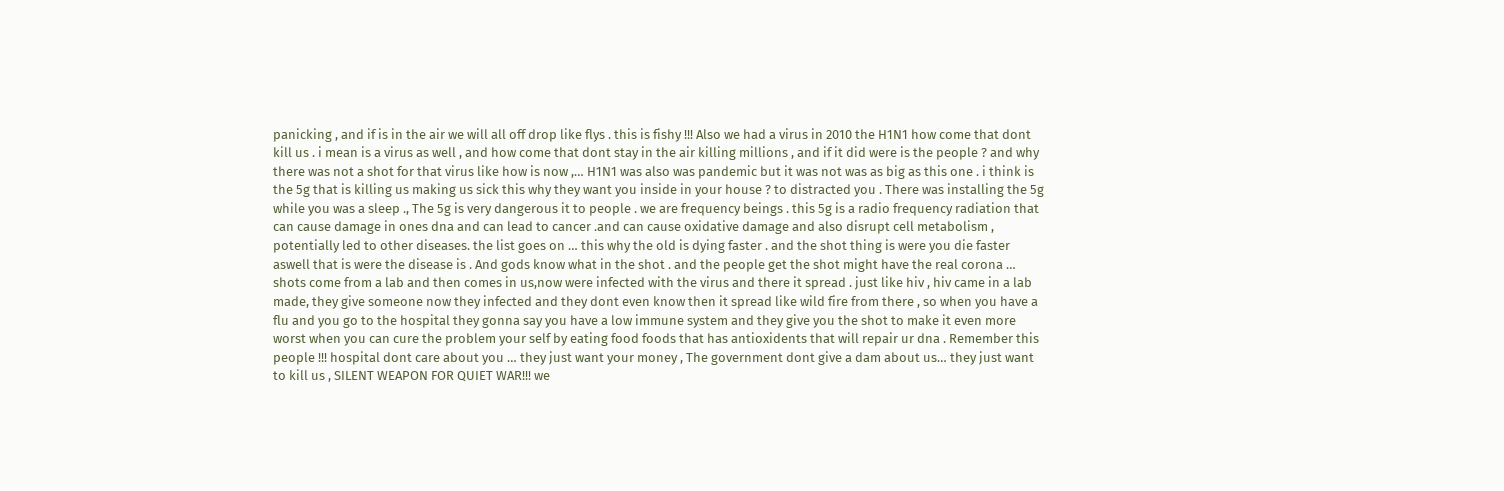panicking , and if is in the air we will all off drop like flys . this is fishy !!! Also we had a virus in 2010 the H1N1 how come that dont kill us . i mean is a virus as well , and how come that dont stay in the air killing millions , and if it did were is the people ? and why there was not a shot for that virus like how is now ,… H1N1 was also was pandemic but it was not was as big as this one . i think is the 5g that is killing us making us sick this why they want you inside in your house ? to distracted you . There was installing the 5g while you was a sleep ., The 5g is very dangerous it to people . we are frequency beings . this 5g is a radio frequency radiation that can cause damage in ones dna and can lead to cancer .and can cause oxidative damage and also disrupt cell metabolism , potentially led to other diseases. the list goes on … this why the old is dying faster . and the shot thing is were you die faster aswell that is were the disease is . And gods know what in the shot . and the people get the shot might have the real corona … shots come from a lab and then comes in us,now were infected with the virus and there it spread . just like hiv , hiv came in a lab made, they give someone now they infected and they dont even know then it spread like wild fire from there , so when you have a flu and you go to the hospital they gonna say you have a low immune system and they give you the shot to make it even more worst when you can cure the problem your self by eating food foods that has antioxidents that will repair ur dna . Remember this people !!! hospital dont care about you … they just want your money , The government dont give a dam about us… they just want to kill us , SILENT WEAPON FOR QUIET WAR!!! we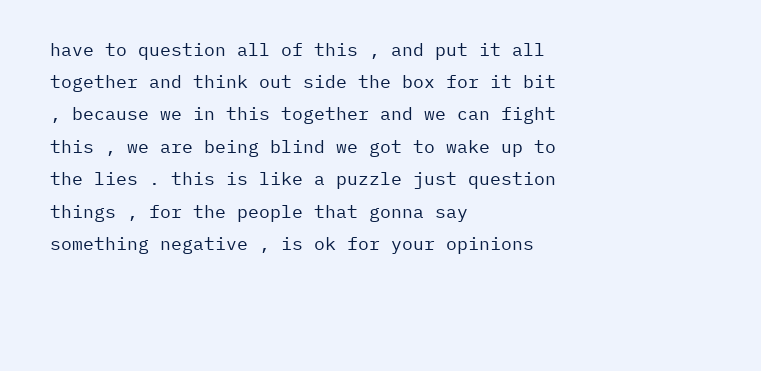have to question all of this , and put it all together and think out side the box for it bit , because we in this together and we can fight this , we are being blind we got to wake up to the lies . this is like a puzzle just question things , for the people that gonna say something negative , is ok for your opinions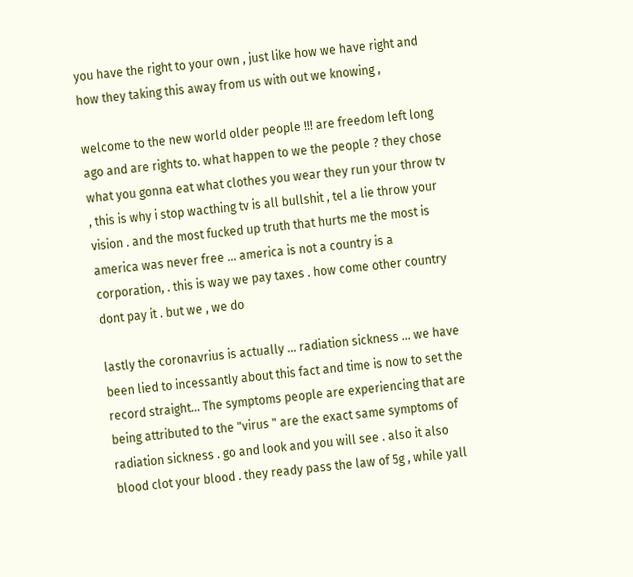you have the right to your own , just like how we have right and how they taking this away from us with out we knowing ,

welcome to the new world older people !!! are freedom left long ago and are rights to. what happen to we the people ? they chose what you gonna eat what clothes you wear they run your throw tv , this is why i stop wacthing tv is all bullshit , tel a lie throw your vision . and the most fucked up truth that hurts me the most is america was never free … america is not a country is a corporation, . this is way we pay taxes . how come other country dont pay it . but we , we do

lastly the coronavrius is actually … radiation sickness … we have been lied to incessantly about this fact and time is now to set the record straight… The symptoms people are experiencing that are being attributed to the "virus " are the exact same symptoms of radiation sickness . go and look and you will see . also it also blood clot your blood . they ready pass the law of 5g , while yall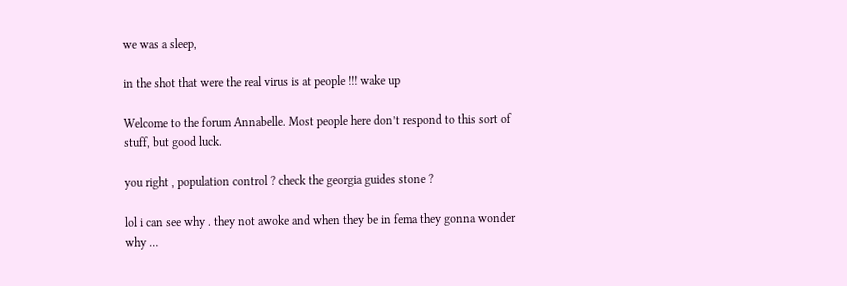we was a sleep,

in the shot that were the real virus is at people !!! wake up

Welcome to the forum Annabelle. Most people here don’t respond to this sort of stuff, but good luck.

you right , population control ? check the georgia guides stone ?

lol i can see why . they not awoke and when they be in fema they gonna wonder why …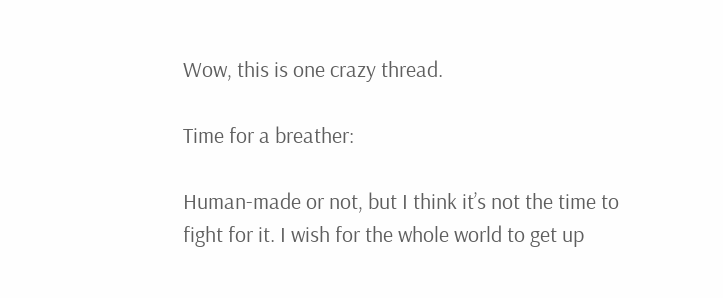Wow, this is one crazy thread.

Time for a breather:

Human-made or not, but I think it’s not the time to fight for it. I wish for the whole world to get up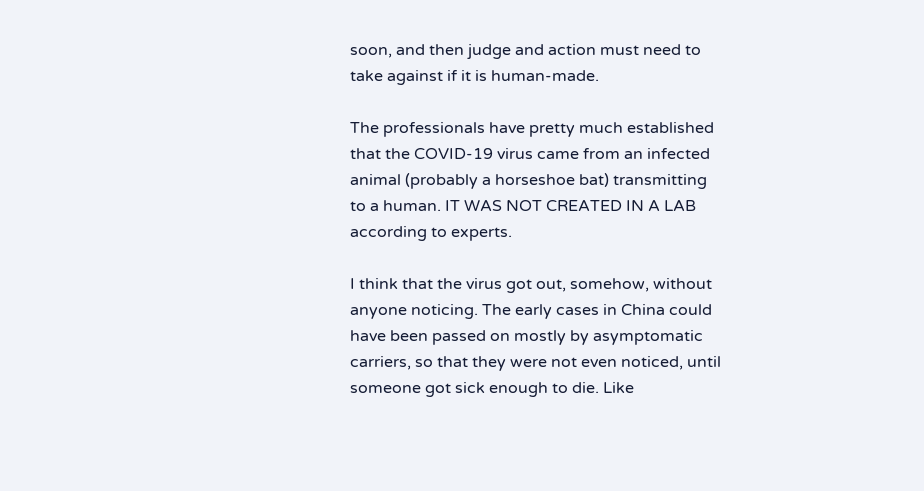soon, and then judge and action must need to take against if it is human-made.

The professionals have pretty much established that the COVID-19 virus came from an infected animal (probably a horseshoe bat) transmitting to a human. IT WAS NOT CREATED IN A LAB according to experts.

I think that the virus got out, somehow, without anyone noticing. The early cases in China could have been passed on mostly by asymptomatic carriers, so that they were not even noticed, until someone got sick enough to die. Like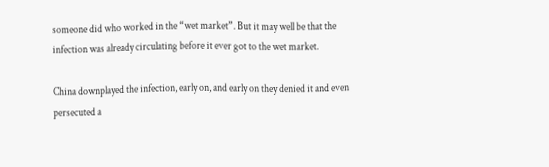someone did who worked in the “wet market”. But it may well be that the infection was already circulating before it ever got to the wet market.

China downplayed the infection, early on, and early on they denied it and even persecuted a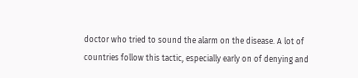doctor who tried to sound the alarm on the disease. A lot of countries follow this tactic, especially early on of denying and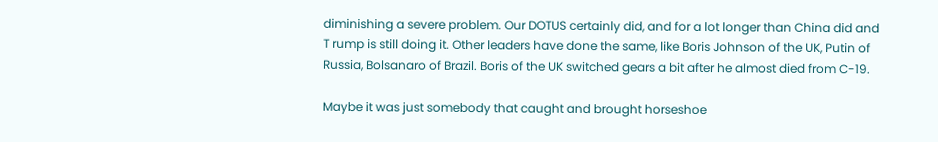diminishing a severe problem. Our DOTUS certainly did, and for a lot longer than China did and T rump is still doing it. Other leaders have done the same, like Boris Johnson of the UK, Putin of Russia, Bolsanaro of Brazil. Boris of the UK switched gears a bit after he almost died from C-19.

Maybe it was just somebody that caught and brought horseshoe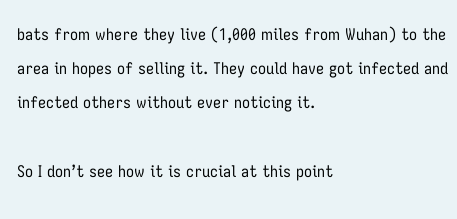bats from where they live (1,000 miles from Wuhan) to the area in hopes of selling it. They could have got infected and infected others without ever noticing it.

So I don’t see how it is crucial at this point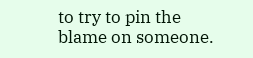to try to pin the blame on someone.